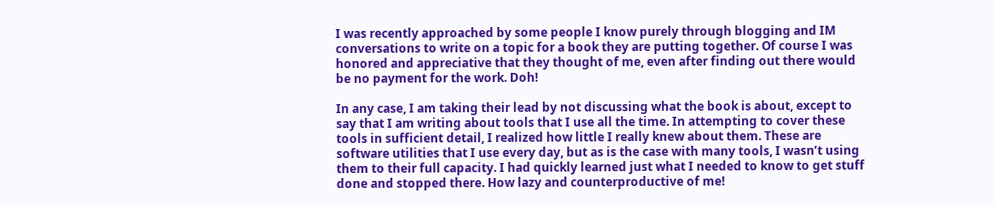I was recently approached by some people I know purely through blogging and IM conversations to write on a topic for a book they are putting together. Of course I was honored and appreciative that they thought of me, even after finding out there would be no payment for the work. Doh!

In any case, I am taking their lead by not discussing what the book is about, except to say that I am writing about tools that I use all the time. In attempting to cover these tools in sufficient detail, I realized how little I really knew about them. These are software utilities that I use every day, but as is the case with many tools, I wasn’t using them to their full capacity. I had quickly learned just what I needed to know to get stuff done and stopped there. How lazy and counterproductive of me!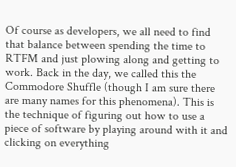Of course as developers, we all need to find that balance between spending the time to RTFM and just plowing along and getting to work. Back in the day, we called this the Commodore Shuffle (though I am sure there are many names for this phenomena). This is the technique of figuring out how to use a piece of software by playing around with it and clicking on everything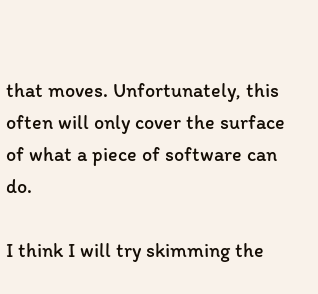that moves. Unfortunately, this often will only cover the surface of what a piece of software can do.

I think I will try skimming the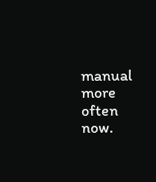manual more often now.